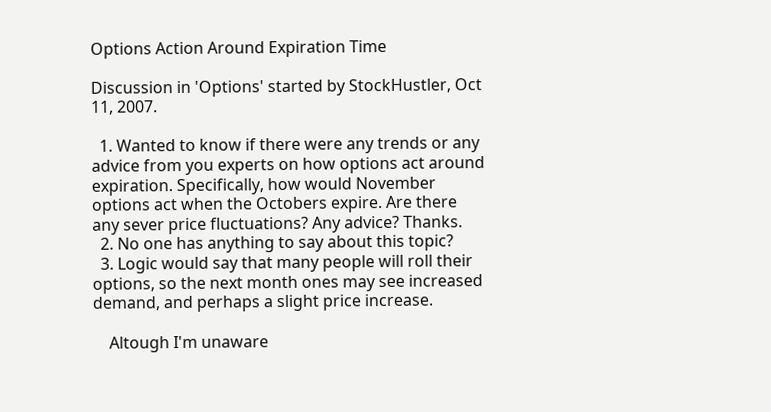Options Action Around Expiration Time

Discussion in 'Options' started by StockHustler, Oct 11, 2007.

  1. Wanted to know if there were any trends or any advice from you experts on how options act around expiration. Specifically, how would November options act when the Octobers expire. Are there any sever price fluctuations? Any advice? Thanks.
  2. No one has anything to say about this topic?
  3. Logic would say that many people will roll their options, so the next month ones may see increased demand, and perhaps a slight price increase.

    Altough I'm unaware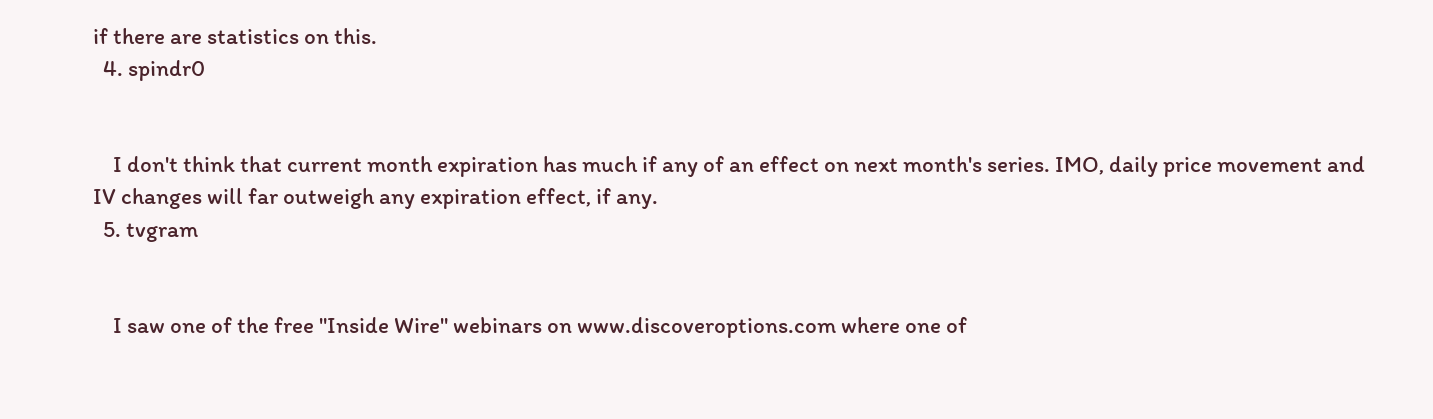if there are statistics on this.
  4. spindr0


    I don't think that current month expiration has much if any of an effect on next month's series. IMO, daily price movement and IV changes will far outweigh any expiration effect, if any.
  5. tvgram


    I saw one of the free "Inside Wire" webinars on www.discoveroptions.com where one of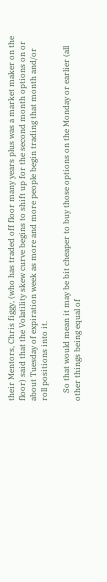their Mentors, Chris figgy, (who has traded off floor many years plus was a market maker on the floor) said that the Volatility skew curve begins to shift up for the second month options on or about Tuesday of expiration week as more and more people begin trading that month and/or roll positions into it.

    So that would mean it may be bit cheaper to buy those options on the Monday or earlier (all other things being equal of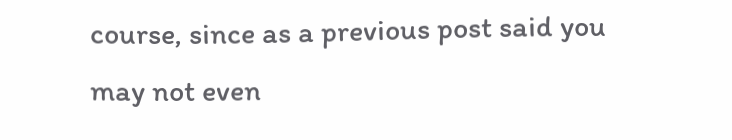course, since as a previous post said you may not even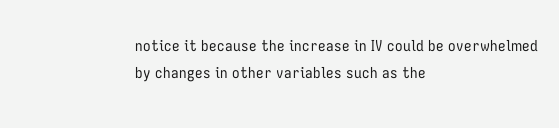notice it because the increase in IV could be overwhelmed by changes in other variables such as the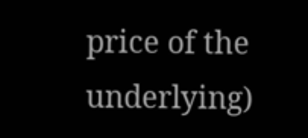price of the underlying)